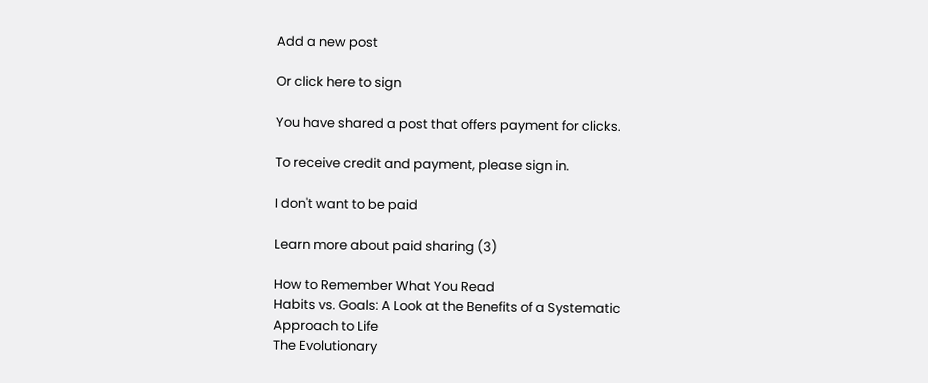Add a new post

Or click here to sign

You have shared a post that offers payment for clicks.

To receive credit and payment, please sign in.

I don't want to be paid

Learn more about paid sharing (3)

How to Remember What You Read
Habits vs. Goals: A Look at the Benefits of a Systematic Approach to Life
The Evolutionary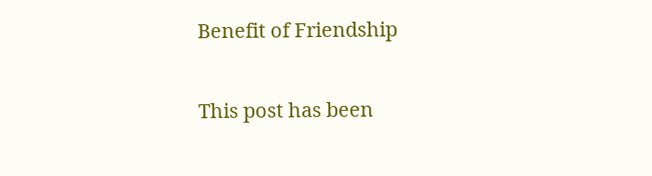Benefit of Friendship

This post has been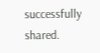successfully shared.